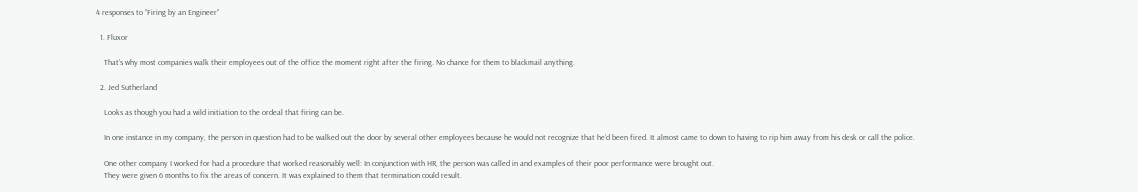4 responses to “Firing by an Engineer”

  1. Fluxor

    That’s why most companies walk their employees out of the office the moment right after the firing. No chance for them to blackmail anything.

  2. Jed Sutherland

    Looks as though you had a wild initiation to the ordeal that firing can be.

    In one instance in my company, the person in question had to be walked out the door by several other employees because he would not recognize that he’d been fired. It almost came to down to having to rip him away from his desk or call the police.

    One other company I worked for had a procedure that worked reasonably well: In conjunction with HR, the person was called in and examples of their poor performance were brought out.
    They were given 6 months to fix the areas of concern. It was explained to them that termination could result.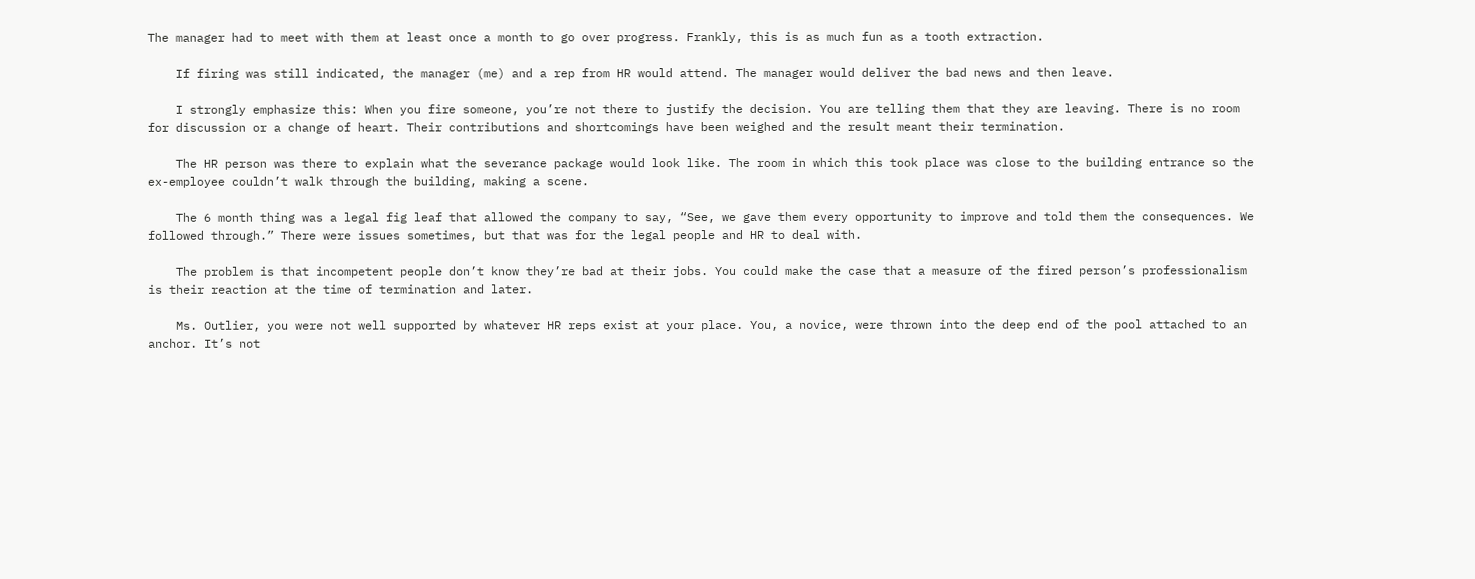The manager had to meet with them at least once a month to go over progress. Frankly, this is as much fun as a tooth extraction.

    If firing was still indicated, the manager (me) and a rep from HR would attend. The manager would deliver the bad news and then leave.

    I strongly emphasize this: When you fire someone, you’re not there to justify the decision. You are telling them that they are leaving. There is no room for discussion or a change of heart. Their contributions and shortcomings have been weighed and the result meant their termination.

    The HR person was there to explain what the severance package would look like. The room in which this took place was close to the building entrance so the ex-employee couldn’t walk through the building, making a scene.

    The 6 month thing was a legal fig leaf that allowed the company to say, “See, we gave them every opportunity to improve and told them the consequences. We followed through.” There were issues sometimes, but that was for the legal people and HR to deal with.

    The problem is that incompetent people don’t know they’re bad at their jobs. You could make the case that a measure of the fired person’s professionalism is their reaction at the time of termination and later.

    Ms. Outlier, you were not well supported by whatever HR reps exist at your place. You, a novice, were thrown into the deep end of the pool attached to an anchor. It’s not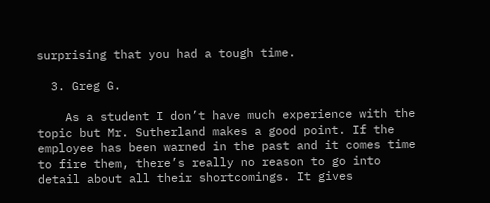surprising that you had a tough time.

  3. Greg G.

    As a student I don’t have much experience with the topic but Mr. Sutherland makes a good point. If the employee has been warned in the past and it comes time to fire them, there’s really no reason to go into detail about all their shortcomings. It gives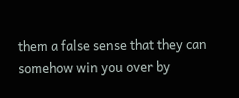them a false sense that they can somehow win you over by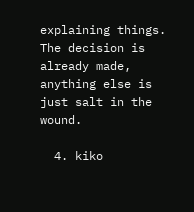explaining things. The decision is already made, anything else is just salt in the wound.

  4. kiko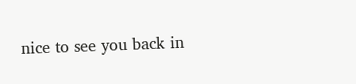nice to see you back in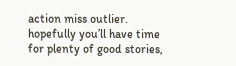action miss outlier. hopefully you’ll have time for plenty of good stories,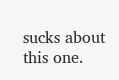sucks about this one.